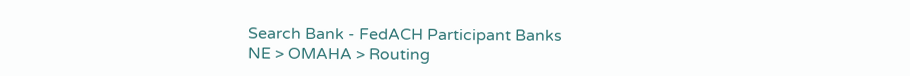Search Bank - FedACH Participant Banks
NE > OMAHA > Routing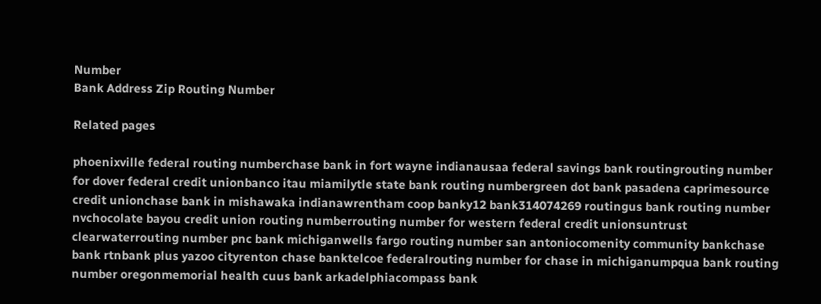Number
Bank Address Zip Routing Number

Related pages

phoenixville federal routing numberchase bank in fort wayne indianausaa federal savings bank routingrouting number for dover federal credit unionbanco itau miamilytle state bank routing numbergreen dot bank pasadena caprimesource credit unionchase bank in mishawaka indianawrentham coop banky12 bank314074269 routingus bank routing number nvchocolate bayou credit union routing numberrouting number for western federal credit unionsuntrust clearwaterrouting number pnc bank michiganwells fargo routing number san antoniocomenity community bankchase bank rtnbank plus yazoo cityrenton chase banktelcoe federalrouting number for chase in michiganumpqua bank routing number oregonmemorial health cuus bank arkadelphiacompass bank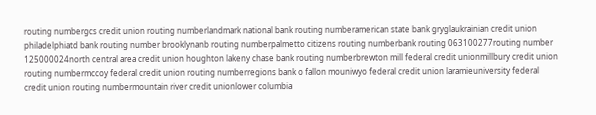routing numbergcs credit union routing numberlandmark national bank routing numberamerican state bank gryglaukrainian credit union philadelphiatd bank routing number brooklynanb routing numberpalmetto citizens routing numberbank routing 063100277routing number 125000024north central area credit union houghton lakeny chase bank routing numberbrewton mill federal credit unionmillbury credit union routing numbermccoy federal credit union routing numberregions bank o fallon mouniwyo federal credit union laramieuniversity federal credit union routing numbermountain river credit unionlower columbia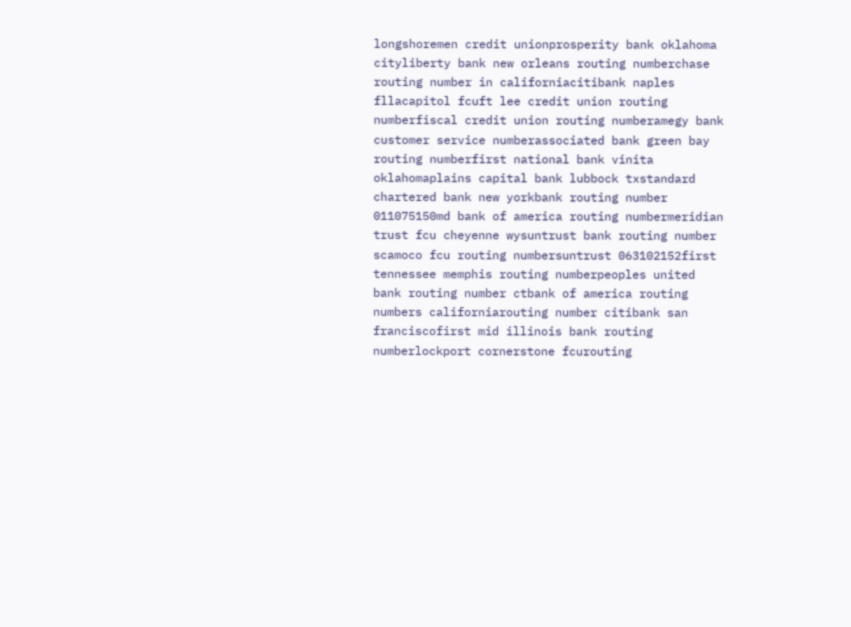longshoremen credit unionprosperity bank oklahoma cityliberty bank new orleans routing numberchase routing number in californiacitibank naples fllacapitol fcuft lee credit union routing numberfiscal credit union routing numberamegy bank customer service numberassociated bank green bay routing numberfirst national bank vinita oklahomaplains capital bank lubbock txstandard chartered bank new yorkbank routing number 011075150md bank of america routing numbermeridian trust fcu cheyenne wysuntrust bank routing number scamoco fcu routing numbersuntrust 063102152first tennessee memphis routing numberpeoples united bank routing number ctbank of america routing numbers californiarouting number citibank san franciscofirst mid illinois bank routing numberlockport cornerstone fcurouting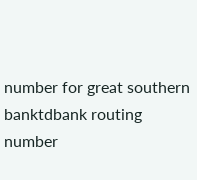number for great southern banktdbank routing number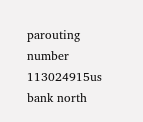parouting number 113024915us bank north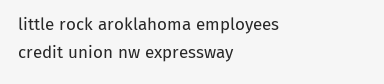little rock aroklahoma employees credit union nw expressway